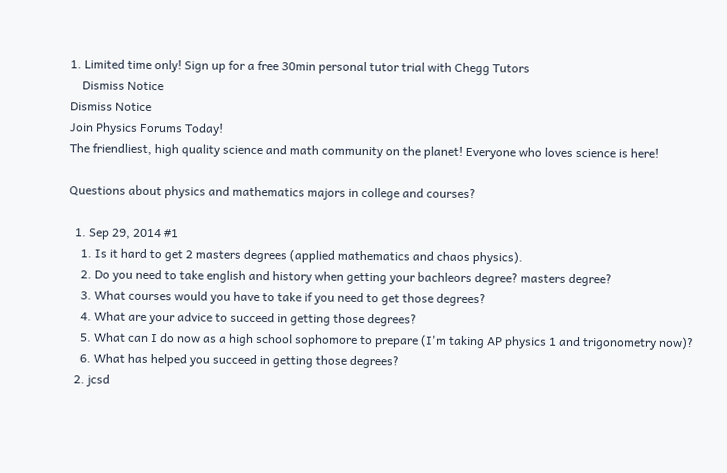1. Limited time only! Sign up for a free 30min personal tutor trial with Chegg Tutors
    Dismiss Notice
Dismiss Notice
Join Physics Forums Today!
The friendliest, high quality science and math community on the planet! Everyone who loves science is here!

Questions about physics and mathematics majors in college and courses?

  1. Sep 29, 2014 #1
    1. Is it hard to get 2 masters degrees (applied mathematics and chaos physics).
    2. Do you need to take english and history when getting your bachleors degree? masters degree?
    3. What courses would you have to take if you need to get those degrees?
    4. What are your advice to succeed in getting those degrees?
    5. What can I do now as a high school sophomore to prepare (I'm taking AP physics 1 and trigonometry now)?
    6. What has helped you succeed in getting those degrees?
  2. jcsd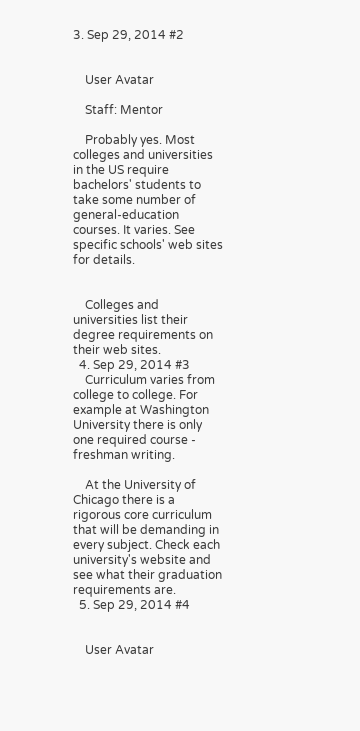3. Sep 29, 2014 #2


    User Avatar

    Staff: Mentor

    Probably yes. Most colleges and universities in the US require bachelors' students to take some number of general-education courses. It varies. See specific schools' web sites for details.


    Colleges and universities list their degree requirements on their web sites.
  4. Sep 29, 2014 #3
    Curriculum varies from college to college. For example at Washington University there is only one required course - freshman writing.

    At the University of Chicago there is a rigorous core curriculum that will be demanding in every subject. Check each university's website and see what their graduation requirements are.
  5. Sep 29, 2014 #4


    User Avatar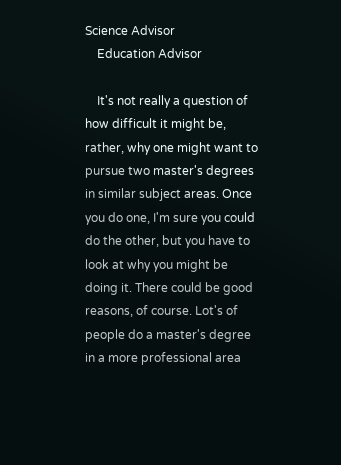Science Advisor
    Education Advisor

    It's not really a question of how difficult it might be, rather, why one might want to pursue two master's degrees in similar subject areas. Once you do one, I'm sure you could do the other, but you have to look at why you might be doing it. There could be good reasons, of course. Lot's of people do a master's degree in a more professional area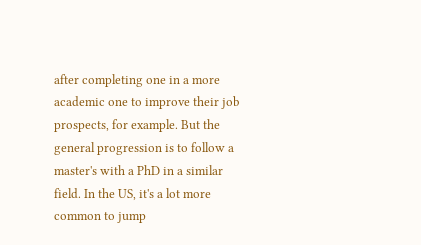after completing one in a more academic one to improve their job prospects, for example. But the general progression is to follow a master's with a PhD in a similar field. In the US, it's a lot more common to jump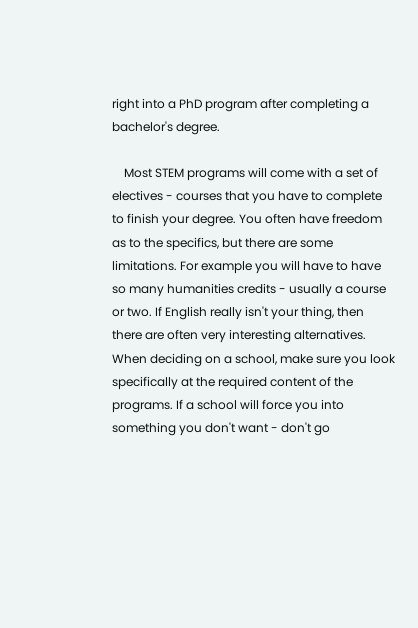right into a PhD program after completing a bachelor's degree.

    Most STEM programs will come with a set of electives - courses that you have to complete to finish your degree. You often have freedom as to the specifics, but there are some limitations. For example you will have to have so many humanities credits - usually a course or two. If English really isn't your thing, then there are often very interesting alternatives. When deciding on a school, make sure you look specifically at the required content of the programs. If a school will force you into something you don't want - don't go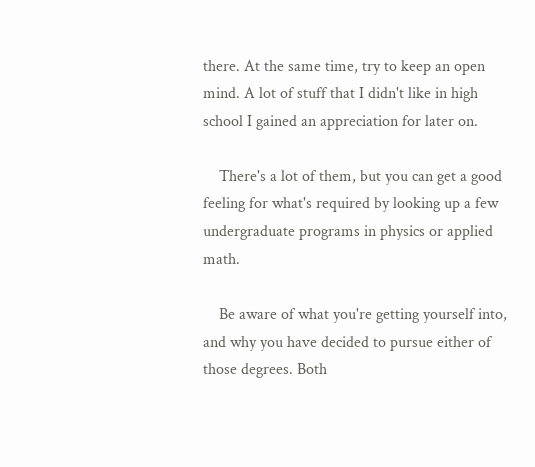there. At the same time, try to keep an open mind. A lot of stuff that I didn't like in high school I gained an appreciation for later on.

    There's a lot of them, but you can get a good feeling for what's required by looking up a few undergraduate programs in physics or applied math.

    Be aware of what you're getting yourself into, and why you have decided to pursue either of those degrees. Both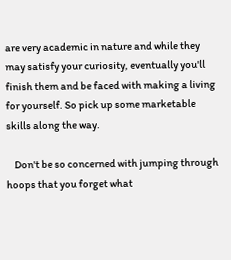are very academic in nature and while they may satisfy your curiosity, eventually you'll finish them and be faced with making a living for yourself. So pick up some marketable skills along the way.

    Don't be so concerned with jumping through hoops that you forget what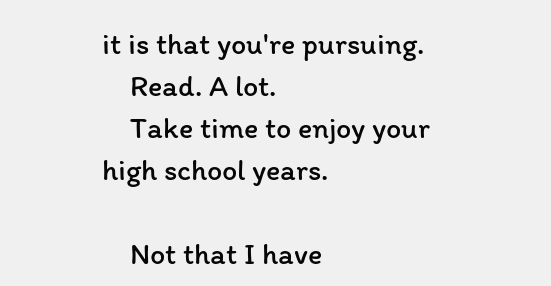it is that you're pursuing.
    Read. A lot.
    Take time to enjoy your high school years.

    Not that I have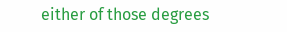either of those degrees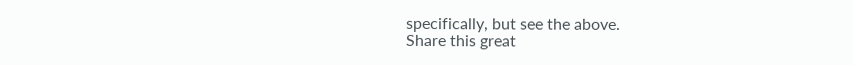specifically, but see the above.
Share this great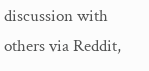discussion with others via Reddit,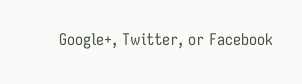Google+, Twitter, or Facebook